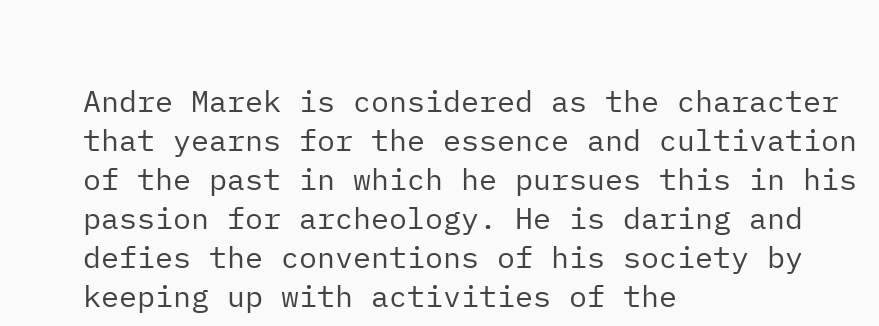Andre Marek is considered as the character that yearns for the essence and cultivation of the past in which he pursues this in his passion for archeology. He is daring and defies the conventions of his society by keeping up with activities of the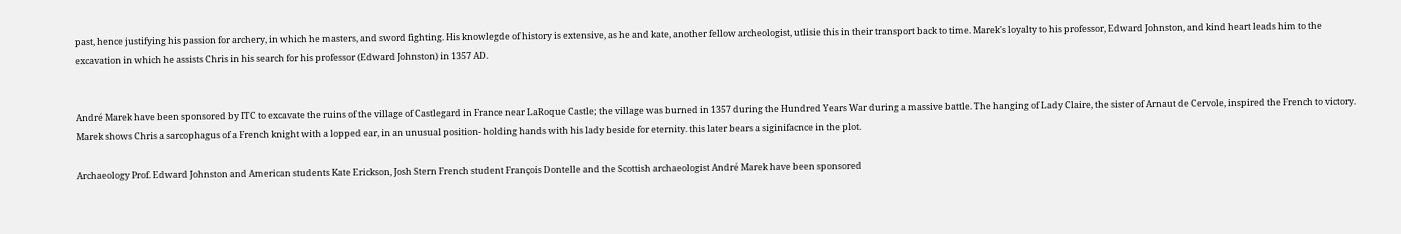past, hence justifying his passion for archery, in which he masters, and sword fighting. His knowlegde of history is extensive, as he and kate, another fellow archeologist, utlisie this in their transport back to time. Marek's loyalty to his professor, Edward Johnston, and kind heart leads him to the excavation in which he assists Chris in his search for his professor (Edward Johnston) in 1357 AD.


André Marek have been sponsored by ITC to excavate the ruins of the village of Castlegard in France near LaRoque Castle; the village was burned in 1357 during the Hundred Years War during a massive battle. The hanging of Lady Claire, the sister of Arnaut de Cervole, inspired the French to victory. Marek shows Chris a sarcophagus of a French knight with a lopped ear, in an unusual position- holding hands with his lady beside for eternity. this later bears a siginifacnce in the plot.

Archaeology Prof. Edward Johnston and American students Kate Erickson, Josh Stern French student François Dontelle and the Scottish archaeologist André Marek have been sponsored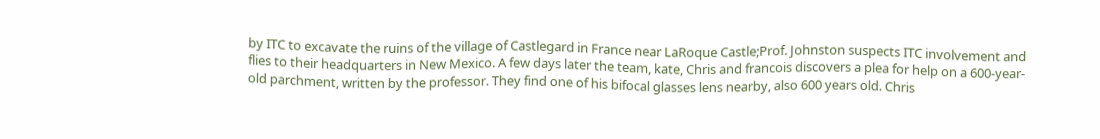by ITC to excavate the ruins of the village of Castlegard in France near LaRoque Castle;Prof. Johnston suspects ITC involvement and flies to their headquarters in New Mexico. A few days later the team, kate, Chris and francois discovers a plea for help on a 600-year-old parchment, written by the professor. They find one of his bifocal glasses lens nearby, also 600 years old. Chris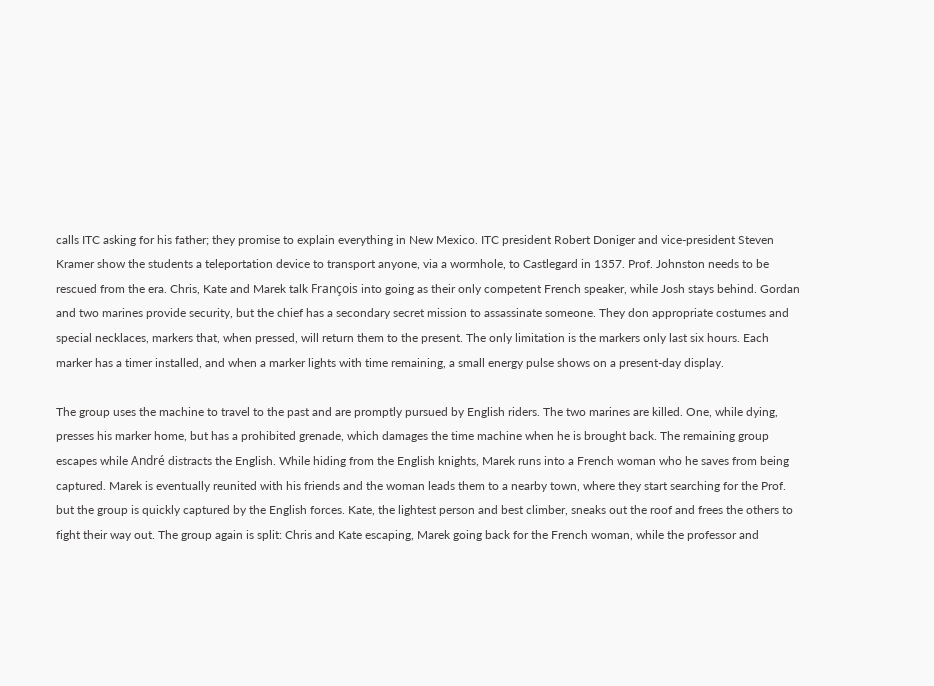calls ITC asking for his father; they promise to explain everything in New Mexico. ITC president Robert Doniger and vice-president Steven Kramer show the students a teleportation device to transport anyone, via a wormhole, to Castlegard in 1357. Prof. Johnston needs to be rescued from the era. Chris, Kate and Marek talk François into going as their only competent French speaker, while Josh stays behind. Gordan and two marines provide security, but the chief has a secondary secret mission to assassinate someone. They don appropriate costumes and special necklaces, markers that, when pressed, will return them to the present. The only limitation is the markers only last six hours. Each marker has a timer installed, and when a marker lights with time remaining, a small energy pulse shows on a present-day display.

The group uses the machine to travel to the past and are promptly pursued by English riders. The two marines are killed. One, while dying, presses his marker home, but has a prohibited grenade, which damages the time machine when he is brought back. The remaining group escapes while André distracts the English. While hiding from the English knights, Marek runs into a French woman who he saves from being captured. Marek is eventually reunited with his friends and the woman leads them to a nearby town, where they start searching for the Prof. but the group is quickly captured by the English forces. Kate, the lightest person and best climber, sneaks out the roof and frees the others to fight their way out. The group again is split: Chris and Kate escaping, Marek going back for the French woman, while the professor and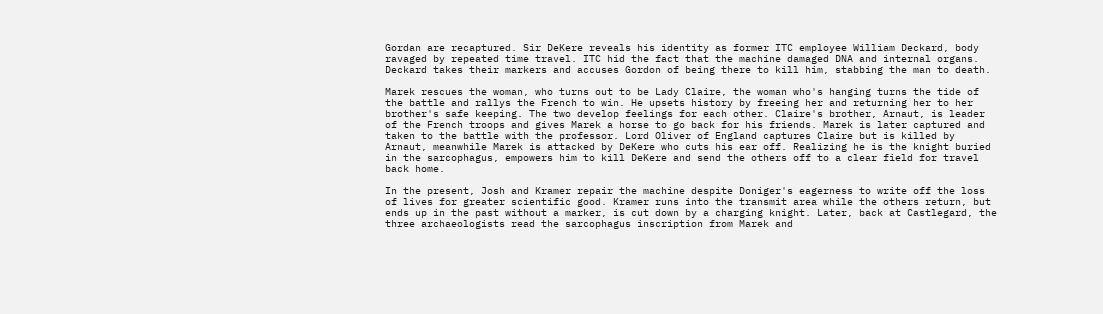Gordan are recaptured. Sir DeKere reveals his identity as former ITC employee William Deckard, body ravaged by repeated time travel. ITC hid the fact that the machine damaged DNA and internal organs. Deckard takes their markers and accuses Gordon of being there to kill him, stabbing the man to death.

Marek rescues the woman, who turns out to be Lady Claire, the woman who's hanging turns the tide of the battle and rallys the French to win. He upsets history by freeing her and returning her to her brother's safe keeping. The two develop feelings for each other. Claire's brother, Arnaut, is leader of the French troops and gives Marek a horse to go back for his friends. Marek is later captured and taken to the battle with the professor. Lord Oliver of England captures Claire but is killed by Arnaut, meanwhile Marek is attacked by DeKere who cuts his ear off. Realizing he is the knight buried in the sarcophagus, empowers him to kill DeKere and send the others off to a clear field for travel back home.

In the present, Josh and Kramer repair the machine despite Doniger's eagerness to write off the loss of lives for greater scientific good. Kramer runs into the transmit area while the others return, but ends up in the past without a marker, is cut down by a charging knight. Later, back at Castlegard, the three archaeologists read the sarcophagus inscription from Marek and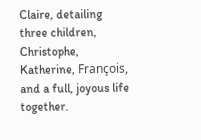Claire, detailing three children, Christophe, Katherine, François, and a full, joyous life together.